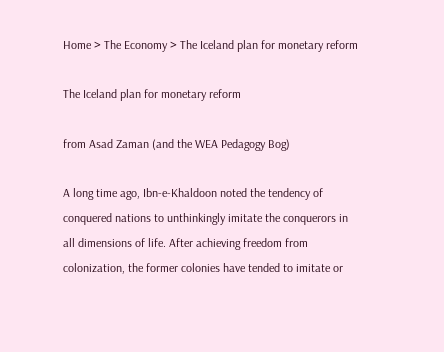Home > The Economy > The Iceland plan for monetary reform

The Iceland plan for monetary reform

from Asad Zaman (and the WEA Pedagogy Bog)

A long time ago, Ibn-e-Khaldoon noted the tendency of conquered nations to unthinkingly imitate the conquerors in all dimensions of life. After achieving freedom from colonization, the former colonies have tended to imitate or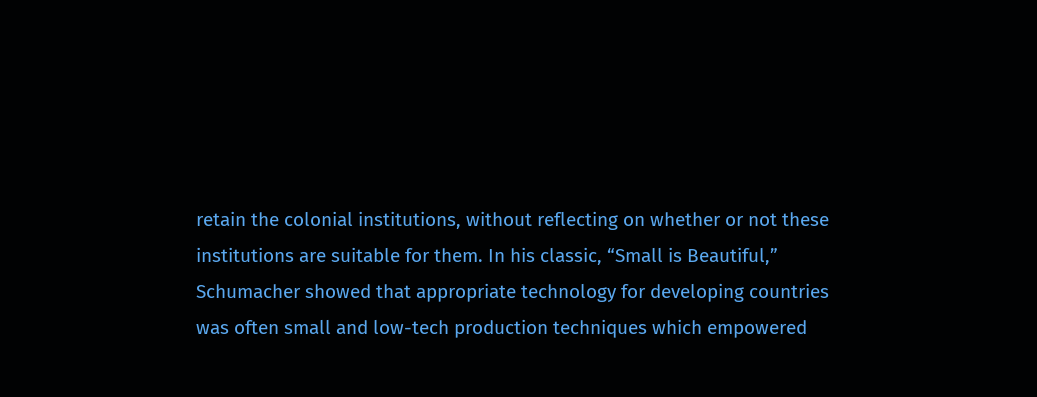retain the colonial institutions, without reflecting on whether or not these institutions are suitable for them. In his classic, “Small is Beautiful,” Schumacher showed that appropriate technology for developing countries was often small and low-tech production techniques which empowered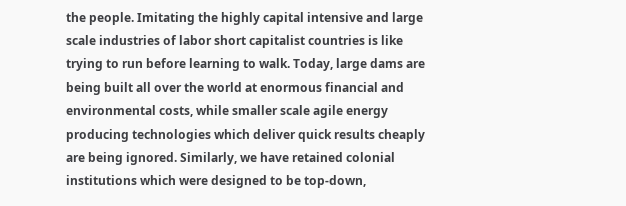the people. Imitating the highly capital intensive and large scale industries of labor short capitalist countries is like trying to run before learning to walk. Today, large dams are being built all over the world at enormous financial and environmental costs, while smaller scale agile energy producing technologies which deliver quick results cheaply are being ignored. Similarly, we have retained colonial institutions which were designed to be top-down,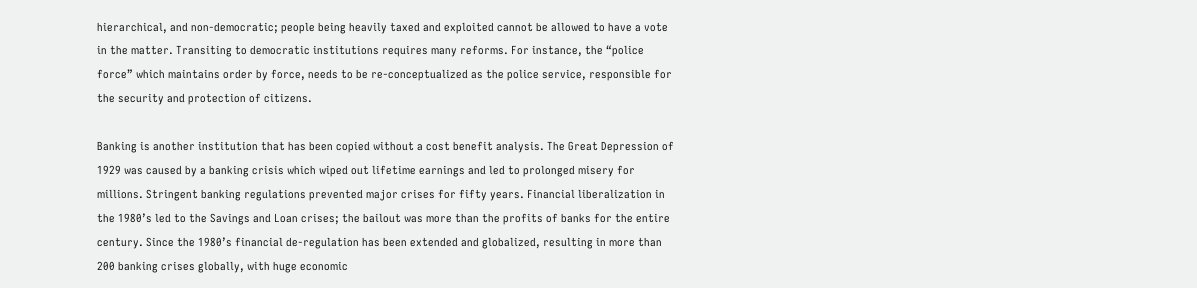hierarchical, and non-democratic; people being heavily taxed and exploited cannot be allowed to have a vote in the matter. Transiting to democratic institutions requires many reforms. For instance, the “police force” which maintains order by force, needs to be re-conceptualized as the police service, responsible for the security and protection of citizens.

Banking is another institution that has been copied without a cost benefit analysis. The Great Depression of 1929 was caused by a banking crisis which wiped out lifetime earnings and led to prolonged misery for millions. Stringent banking regulations prevented major crises for fifty years. Financial liberalization in the 1980’s led to the Savings and Loan crises; the bailout was more than the profits of banks for the entire century. Since the 1980’s financial de-regulation has been extended and globalized, resulting in more than 200 banking crises globally, with huge economic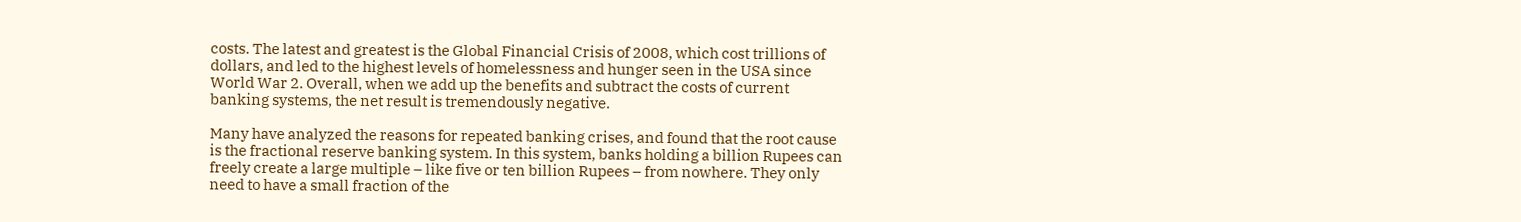costs. The latest and greatest is the Global Financial Crisis of 2008, which cost trillions of dollars, and led to the highest levels of homelessness and hunger seen in the USA since World War 2. Overall, when we add up the benefits and subtract the costs of current banking systems, the net result is tremendously negative.

Many have analyzed the reasons for repeated banking crises, and found that the root cause is the fractional reserve banking system. In this system, banks holding a billion Rupees can freely create a large multiple – like five or ten billion Rupees – from nowhere. They only need to have a small fraction of the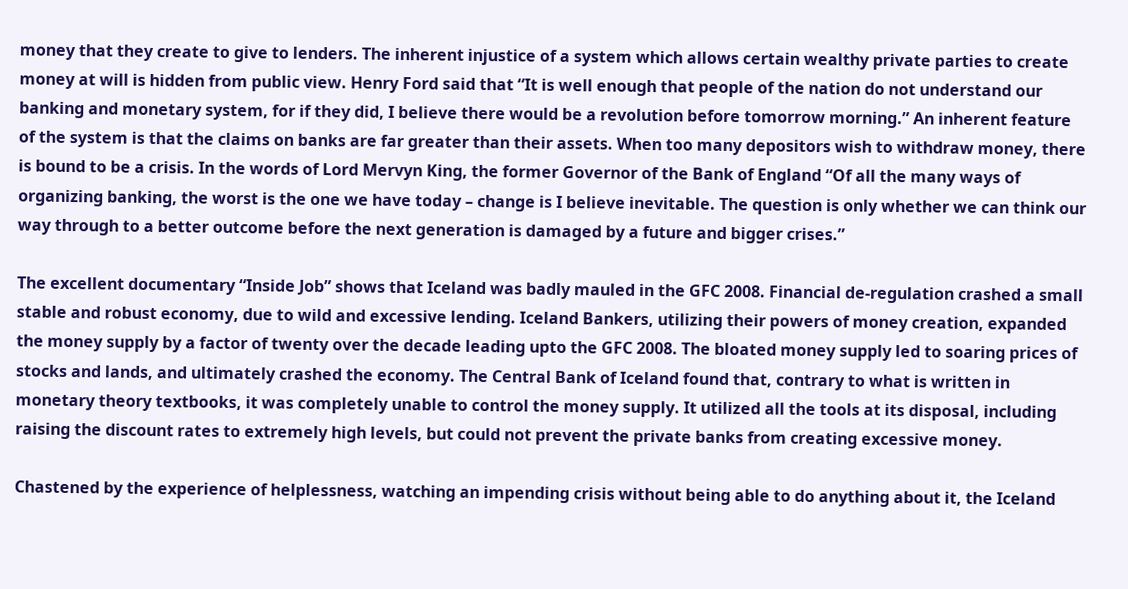money that they create to give to lenders. The inherent injustice of a system which allows certain wealthy private parties to create money at will is hidden from public view. Henry Ford said that “It is well enough that people of the nation do not understand our banking and monetary system, for if they did, I believe there would be a revolution before tomorrow morning.” An inherent feature of the system is that the claims on banks are far greater than their assets. When too many depositors wish to withdraw money, there is bound to be a crisis. In the words of Lord Mervyn King, the former Governor of the Bank of England “Of all the many ways of organizing banking, the worst is the one we have today – change is I believe inevitable. The question is only whether we can think our way through to a better outcome before the next generation is damaged by a future and bigger crises.”

The excellent documentary “Inside Job” shows that Iceland was badly mauled in the GFC 2008. Financial de-regulation crashed a small stable and robust economy, due to wild and excessive lending. Iceland Bankers, utilizing their powers of money creation, expanded the money supply by a factor of twenty over the decade leading upto the GFC 2008. The bloated money supply led to soaring prices of stocks and lands, and ultimately crashed the economy. The Central Bank of Iceland found that, contrary to what is written in monetary theory textbooks, it was completely unable to control the money supply. It utilized all the tools at its disposal, including raising the discount rates to extremely high levels, but could not prevent the private banks from creating excessive money.

Chastened by the experience of helplessness, watching an impending crisis without being able to do anything about it, the Iceland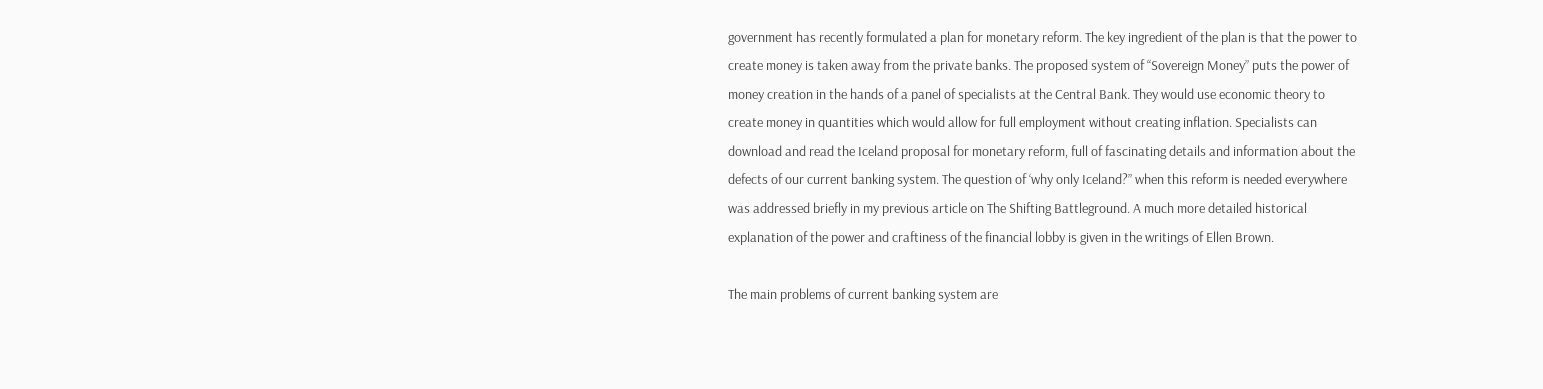government has recently formulated a plan for monetary reform. The key ingredient of the plan is that the power to create money is taken away from the private banks. The proposed system of “Sovereign Money” puts the power of money creation in the hands of a panel of specialists at the Central Bank. They would use economic theory to create money in quantities which would allow for full employment without creating inflation. Specialists can download and read the Iceland proposal for monetary reform, full of fascinating details and information about the defects of our current banking system. The question of ‘why only Iceland?” when this reform is needed everywhere was addressed briefly in my previous article on The Shifting Battleground. A much more detailed historical explanation of the power and craftiness of the financial lobby is given in the writings of Ellen Brown.

The main problems of current banking system are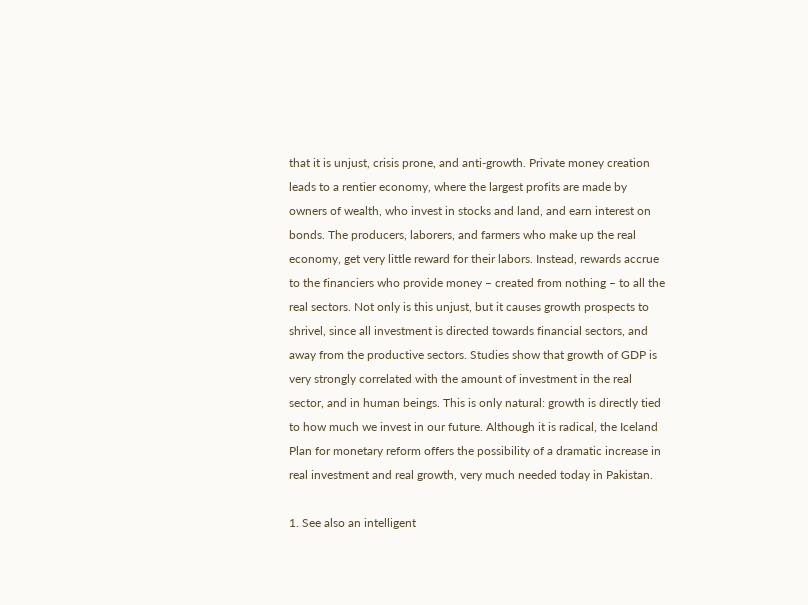that it is unjust, crisis prone, and anti-growth. Private money creation leads to a rentier economy, where the largest profits are made by owners of wealth, who invest in stocks and land, and earn interest on bonds. The producers, laborers, and farmers who make up the real economy, get very little reward for their labors. Instead, rewards accrue to the financiers who provide money – created from nothing – to all the real sectors. Not only is this unjust, but it causes growth prospects to shrivel, since all investment is directed towards financial sectors, and away from the productive sectors. Studies show that growth of GDP is very strongly correlated with the amount of investment in the real sector, and in human beings. This is only natural: growth is directly tied to how much we invest in our future. Although it is radical, the Iceland Plan for monetary reform offers the possibility of a dramatic increase in real investment and real growth, very much needed today in Pakistan.

1. See also an intelligent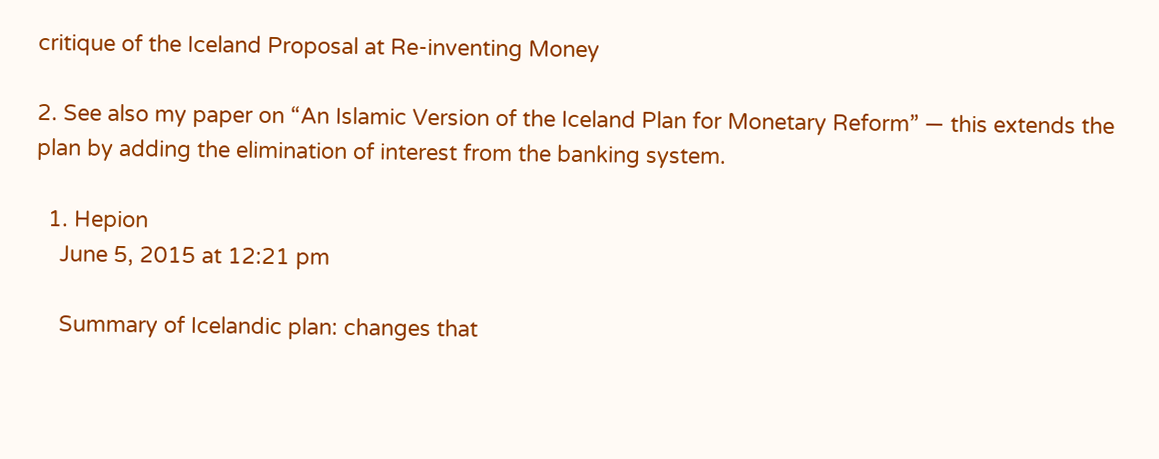critique of the Iceland Proposal at Re-inventing Money

2. See also my paper on “An Islamic Version of the Iceland Plan for Monetary Reform” — this extends the plan by adding the elimination of interest from the banking system.

  1. Hepion
    June 5, 2015 at 12:21 pm

    Summary of Icelandic plan: changes that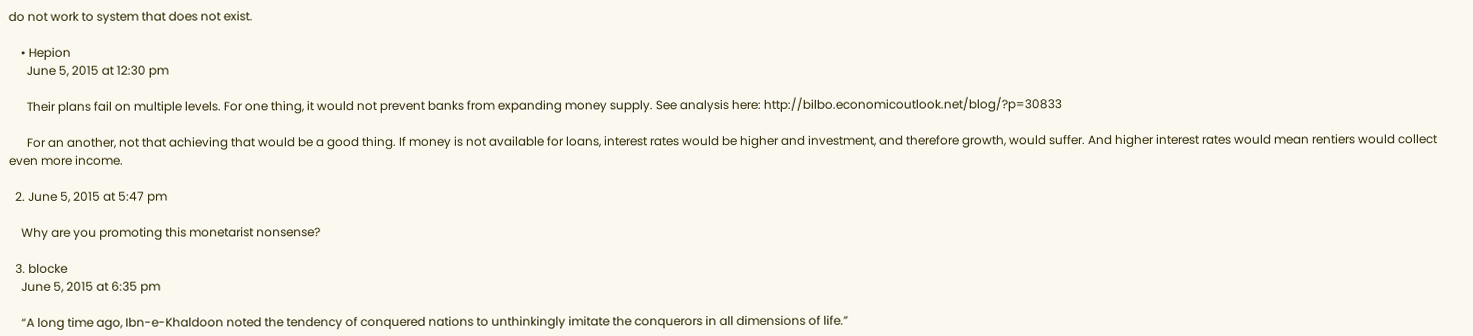do not work to system that does not exist.

    • Hepion
      June 5, 2015 at 12:30 pm

      Their plans fail on multiple levels. For one thing, it would not prevent banks from expanding money supply. See analysis here: http://bilbo.economicoutlook.net/blog/?p=30833

      For an another, not that achieving that would be a good thing. If money is not available for loans, interest rates would be higher and investment, and therefore growth, would suffer. And higher interest rates would mean rentiers would collect even more income.

  2. June 5, 2015 at 5:47 pm

    Why are you promoting this monetarist nonsense?

  3. blocke
    June 5, 2015 at 6:35 pm

    “A long time ago, Ibn-e-Khaldoon noted the tendency of conquered nations to unthinkingly imitate the conquerors in all dimensions of life.”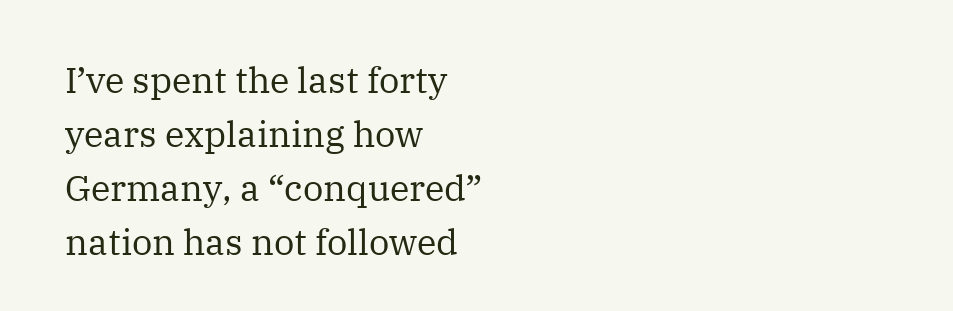I’ve spent the last forty years explaining how Germany, a “conquered” nation has not followed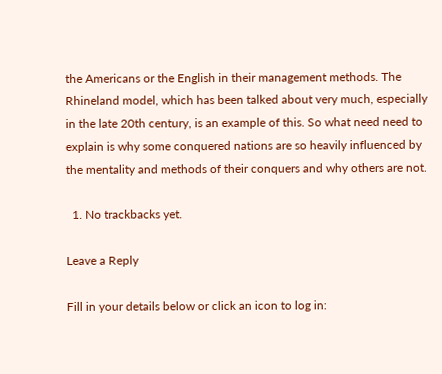the Americans or the English in their management methods. The Rhineland model, which has been talked about very much, especially in the late 20th century, is an example of this. So what need need to explain is why some conquered nations are so heavily influenced by the mentality and methods of their conquers and why others are not.

  1. No trackbacks yet.

Leave a Reply

Fill in your details below or click an icon to log in: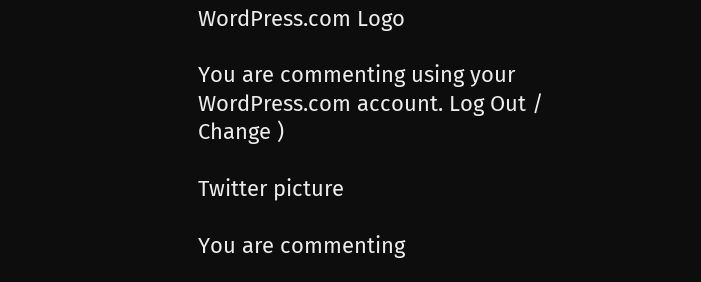WordPress.com Logo

You are commenting using your WordPress.com account. Log Out /  Change )

Twitter picture

You are commenting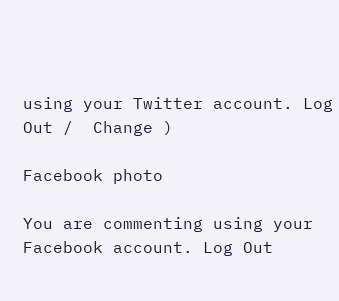using your Twitter account. Log Out /  Change )

Facebook photo

You are commenting using your Facebook account. Log Out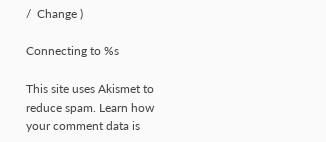/  Change )

Connecting to %s

This site uses Akismet to reduce spam. Learn how your comment data is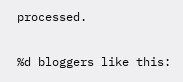processed.

%d bloggers like this: